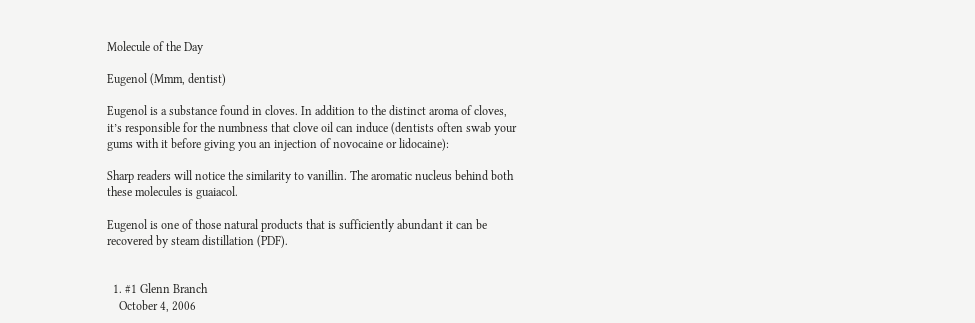Molecule of the Day

Eugenol (Mmm, dentist)

Eugenol is a substance found in cloves. In addition to the distinct aroma of cloves, it’s responsible for the numbness that clove oil can induce (dentists often swab your gums with it before giving you an injection of novocaine or lidocaine):

Sharp readers will notice the similarity to vanillin. The aromatic nucleus behind both these molecules is guaiacol.

Eugenol is one of those natural products that is sufficiently abundant it can be recovered by steam distillation (PDF).


  1. #1 Glenn Branch
    October 4, 2006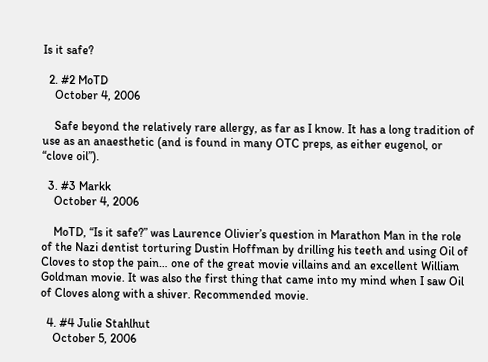Is it safe?

  2. #2 MoTD
    October 4, 2006

    Safe beyond the relatively rare allergy, as far as I know. It has a long tradition of use as an anaesthetic (and is found in many OTC preps, as either eugenol, or “clove oil”).

  3. #3 Markk
    October 4, 2006

    MoTD, “Is it safe?” was Laurence Olivier’s question in Marathon Man in the role of the Nazi dentist torturing Dustin Hoffman by drilling his teeth and using Oil of Cloves to stop the pain… one of the great movie villains and an excellent William Goldman movie. It was also the first thing that came into my mind when I saw Oil of Cloves along with a shiver. Recommended movie.

  4. #4 Julie Stahlhut
    October 5, 2006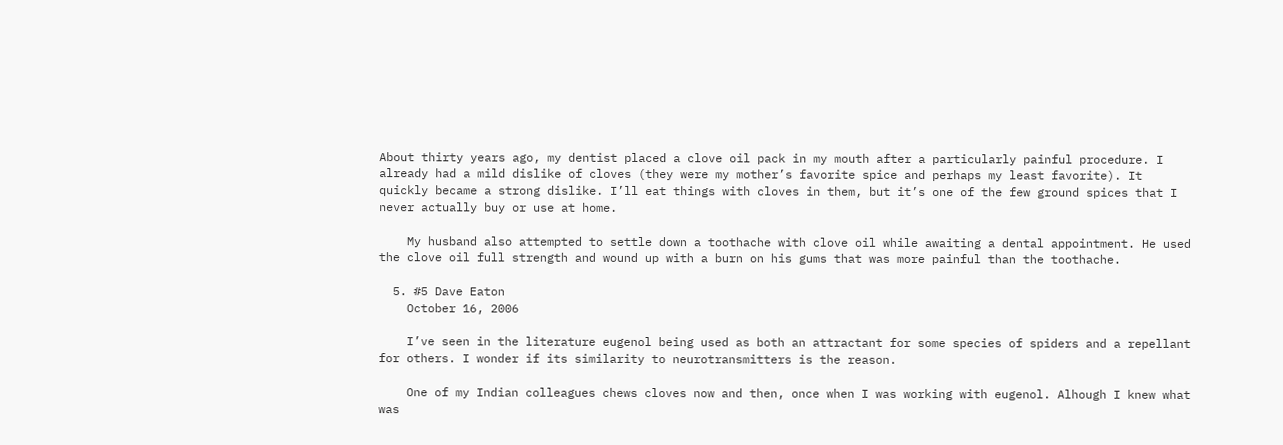About thirty years ago, my dentist placed a clove oil pack in my mouth after a particularly painful procedure. I already had a mild dislike of cloves (they were my mother’s favorite spice and perhaps my least favorite). It quickly became a strong dislike. I’ll eat things with cloves in them, but it’s one of the few ground spices that I never actually buy or use at home.

    My husband also attempted to settle down a toothache with clove oil while awaiting a dental appointment. He used the clove oil full strength and wound up with a burn on his gums that was more painful than the toothache.

  5. #5 Dave Eaton
    October 16, 2006

    I’ve seen in the literature eugenol being used as both an attractant for some species of spiders and a repellant for others. I wonder if its similarity to neurotransmitters is the reason.

    One of my Indian colleagues chews cloves now and then, once when I was working with eugenol. Alhough I knew what was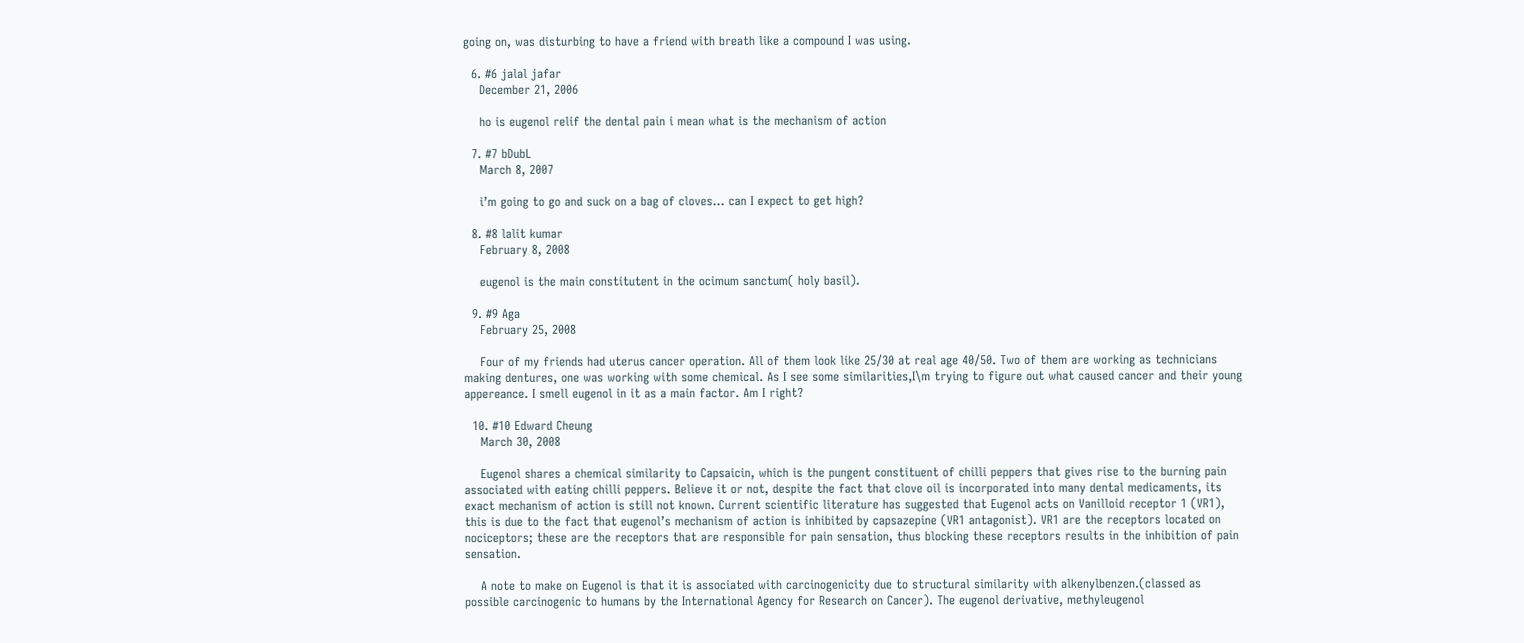going on, was disturbing to have a friend with breath like a compound I was using.

  6. #6 jalal jafar
    December 21, 2006

    ho is eugenol relif the dental pain i mean what is the mechanism of action

  7. #7 bDubL
    March 8, 2007

    i’m going to go and suck on a bag of cloves… can I expect to get high?

  8. #8 lalit kumar
    February 8, 2008

    eugenol is the main constitutent in the ocimum sanctum( holy basil).

  9. #9 Aga
    February 25, 2008

    Four of my friends had uterus cancer operation. All of them look like 25/30 at real age 40/50. Two of them are working as technicians making dentures, one was working with some chemical. As I see some similarities,I\m trying to figure out what caused cancer and their young appereance. I smell eugenol in it as a main factor. Am I right?

  10. #10 Edward Cheung
    March 30, 2008

    Eugenol shares a chemical similarity to Capsaicin, which is the pungent constituent of chilli peppers that gives rise to the burning pain associated with eating chilli peppers. Believe it or not, despite the fact that clove oil is incorporated into many dental medicaments, its exact mechanism of action is still not known. Current scientific literature has suggested that Eugenol acts on Vanilloid receptor 1 (VR1), this is due to the fact that eugenol’s mechanism of action is inhibited by capsazepine (VR1 antagonist). VR1 are the receptors located on nociceptors; these are the receptors that are responsible for pain sensation, thus blocking these receptors results in the inhibition of pain sensation.

    A note to make on Eugenol is that it is associated with carcinogenicity due to structural similarity with alkenylbenzen.(classed as possible carcinogenic to humans by the International Agency for Research on Cancer). The eugenol derivative, methyleugenol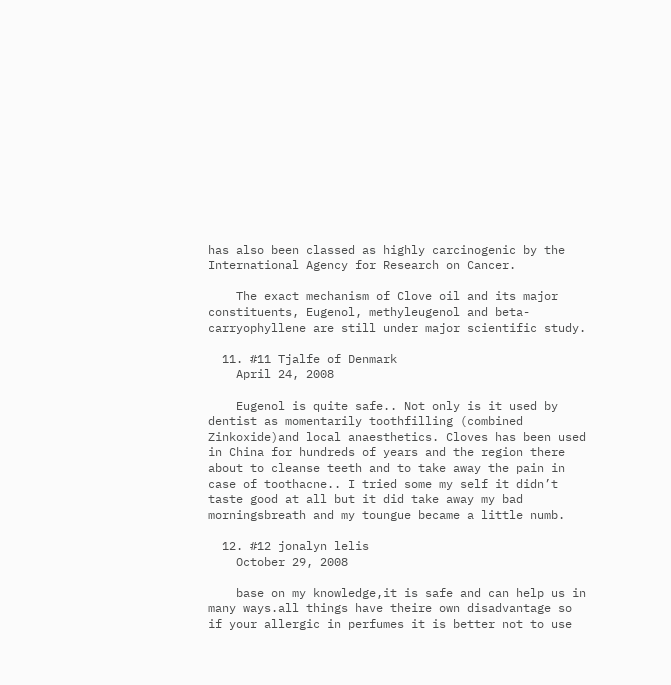has also been classed as highly carcinogenic by the International Agency for Research on Cancer.

    The exact mechanism of Clove oil and its major constituents, Eugenol, methyleugenol and beta-carryophyllene are still under major scientific study.

  11. #11 Tjalfe of Denmark
    April 24, 2008

    Eugenol is quite safe.. Not only is it used by dentist as momentarily toothfilling (combined Zinkoxide)and local anaesthetics. Cloves has been used in China for hundreds of years and the region there about to cleanse teeth and to take away the pain in case of toothacne.. I tried some my self it didn’t taste good at all but it did take away my bad morningsbreath and my toungue became a little numb.

  12. #12 jonalyn lelis
    October 29, 2008

    base on my knowledge,it is safe and can help us in many ways.all things have theire own disadvantage so if your allergic in perfumes it is better not to use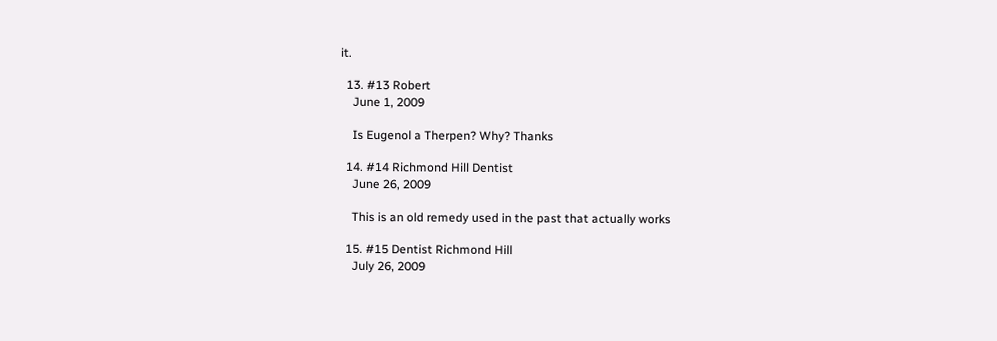it.

  13. #13 Robert
    June 1, 2009

    Is Eugenol a Therpen? Why? Thanks

  14. #14 Richmond Hill Dentist
    June 26, 2009

    This is an old remedy used in the past that actually works

  15. #15 Dentist Richmond Hill
    July 26, 2009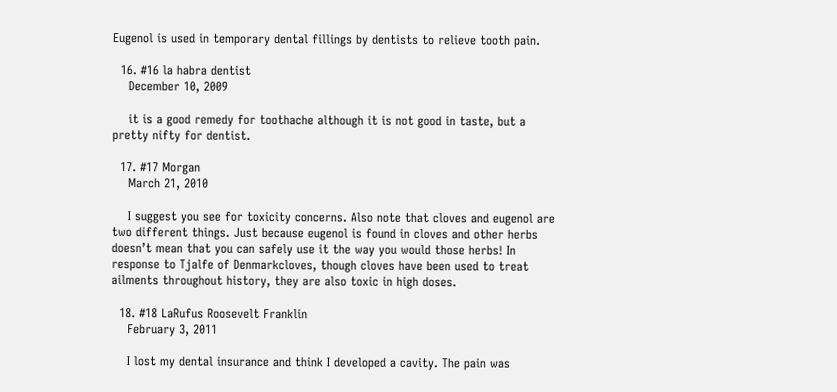Eugenol is used in temporary dental fillings by dentists to relieve tooth pain.

  16. #16 la habra dentist
    December 10, 2009

    it is a good remedy for toothache although it is not good in taste, but a pretty nifty for dentist.

  17. #17 Morgan
    March 21, 2010

    I suggest you see for toxicity concerns. Also note that cloves and eugenol are two different things. Just because eugenol is found in cloves and other herbs doesn’t mean that you can safely use it the way you would those herbs! In response to Tjalfe of Denmarkcloves, though cloves have been used to treat ailments throughout history, they are also toxic in high doses.

  18. #18 LaRufus Roosevelt Franklin
    February 3, 2011

    I lost my dental insurance and think I developed a cavity. The pain was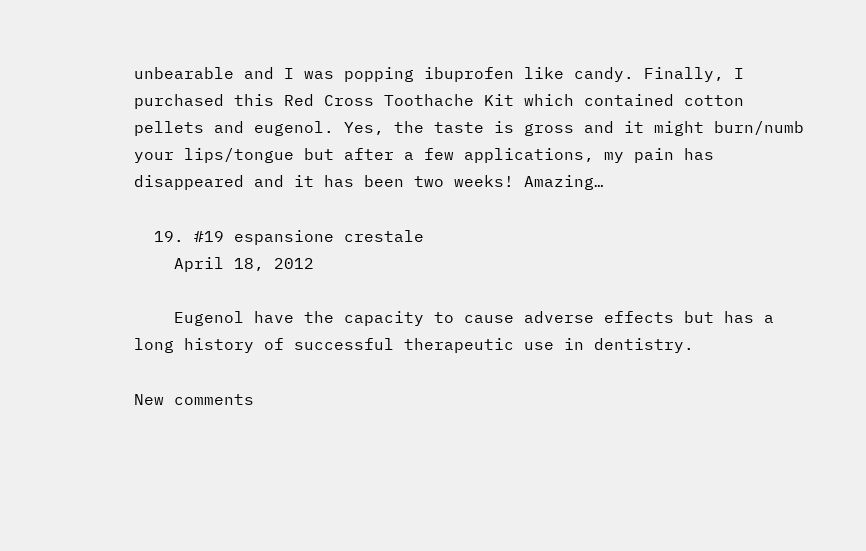unbearable and I was popping ibuprofen like candy. Finally, I purchased this Red Cross Toothache Kit which contained cotton pellets and eugenol. Yes, the taste is gross and it might burn/numb your lips/tongue but after a few applications, my pain has disappeared and it has been two weeks! Amazing…

  19. #19 espansione crestale
    April 18, 2012

    Eugenol have the capacity to cause adverse effects but has a long history of successful therapeutic use in dentistry.

New comments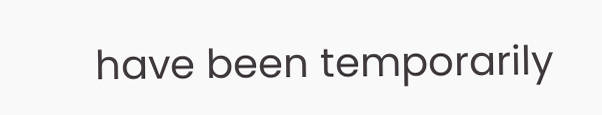have been temporarily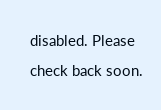disabled. Please check back soon.